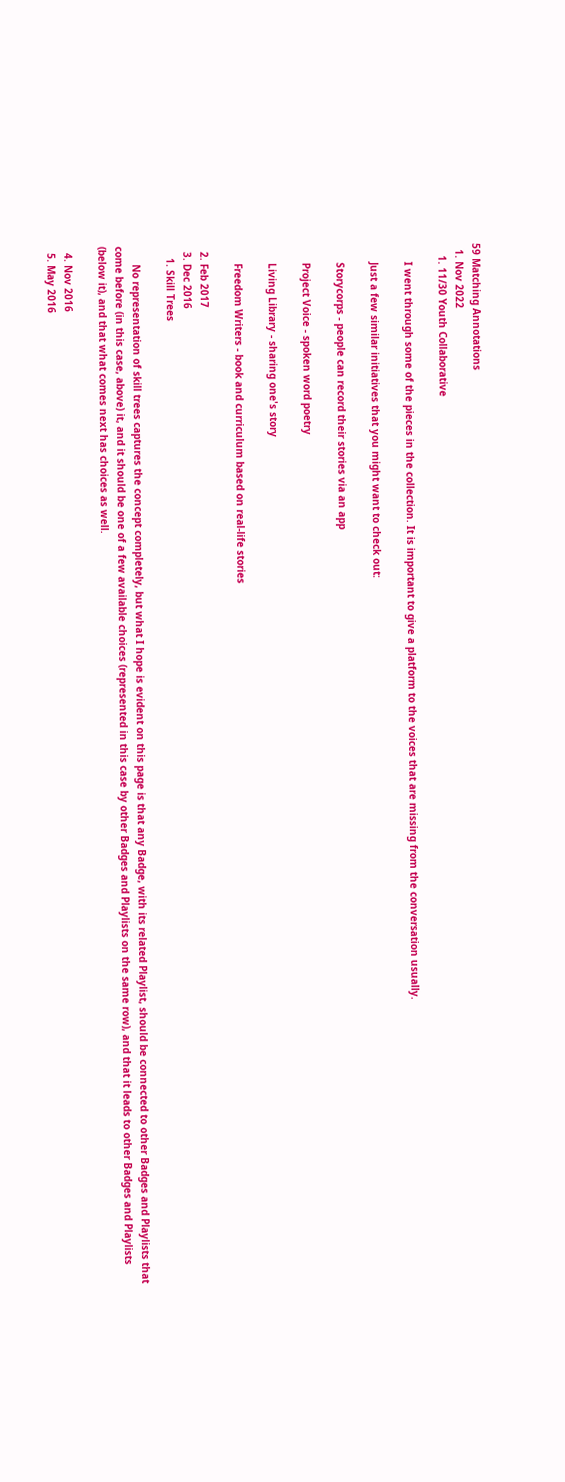59 Matching Annotations
  1. Nov 2022
    1. 11/30 Youth Collaborative

      I went through some of the pieces in the collection. It is important to give a platform to the voices that are missing from the conversation usually.

      Just a few similar initiatives that you might want to check out:

      Storycorps - people can record their stories via an app

      Project Voice - spoken word poetry

      Living Library - sharing one's story

      Freedom Writers - book and curriculum based on real-life stories

  2. Feb 2017
  3. Dec 2016
    1. Skill Trees

      No representation of skill trees captures the concept completely, but what I hope is evident on this page is that any Badge, with its related Playlist, should be connected to other Badges and Playlists that come before (in this case, above) it, and it should be one of a few available choices (represented in this case by other Badges and Playlists on the same row), and that it leads to other Badges and Playlists (below it), and that what comes next has choices as well.

  4. Nov 2016
  5. May 2016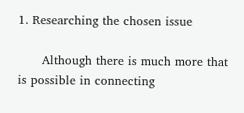1. Researching the chosen issue

      Although there is much more that is possible in connecting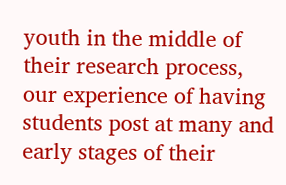youth in the middle of their research process, our experience of having students post at many and early stages of their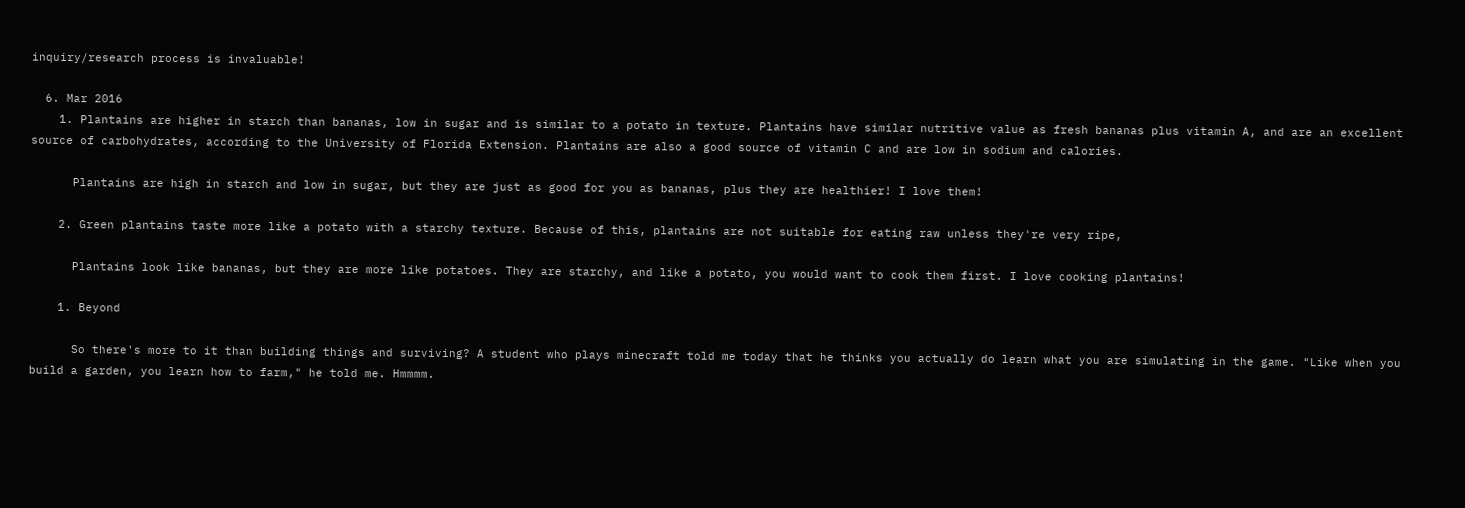inquiry/research process is invaluable!

  6. Mar 2016
    1. Plantains are higher in starch than bananas, low in sugar and is similar to a potato in texture. Plantains have similar nutritive value as fresh bananas plus vitamin A, and are an excellent source of carbohydrates, according to the University of Florida Extension. Plantains are also a good source of vitamin C and are low in sodium and calories.

      Plantains are high in starch and low in sugar, but they are just as good for you as bananas, plus they are healthier! I love them!

    2. Green plantains taste more like a potato with a starchy texture. Because of this, plantains are not suitable for eating raw unless they're very ripe,

      Plantains look like bananas, but they are more like potatoes. They are starchy, and like a potato, you would want to cook them first. I love cooking plantains!

    1. Beyond

      So there's more to it than building things and surviving? A student who plays minecraft told me today that he thinks you actually do learn what you are simulating in the game. "Like when you build a garden, you learn how to farm," he told me. Hmmmm.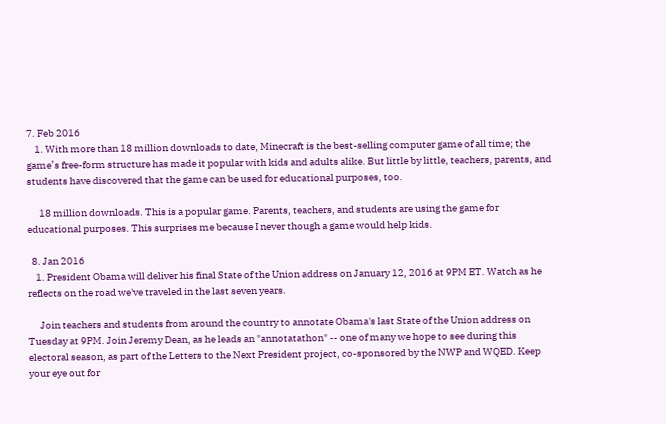7. Feb 2016
    1. With more than 18 million downloads to date, Minecraft is the best-selling computer game of all time; the game’s free-form structure has made it popular with kids and adults alike. But little by little, teachers, parents, and students have discovered that the game can be used for educational purposes, too.

      18 million downloads. This is a popular game. Parents, teachers, and students are using the game for educational purposes. This surprises me because I never though a game would help kids.

  8. Jan 2016
    1. President Obama will deliver his final State of the Union address on January 12, 2016 at 9PM ET. Watch as he reflects on the road we've traveled in the last seven years.

      Join teachers and students from around the country to annotate Obama's last State of the Union address on Tuesday at 9PM. Join Jeremy Dean, as he leads an "annotatathon" -- one of many we hope to see during this electoral season, as part of the Letters to the Next President project, co-sponsored by the NWP and WQED. Keep your eye out for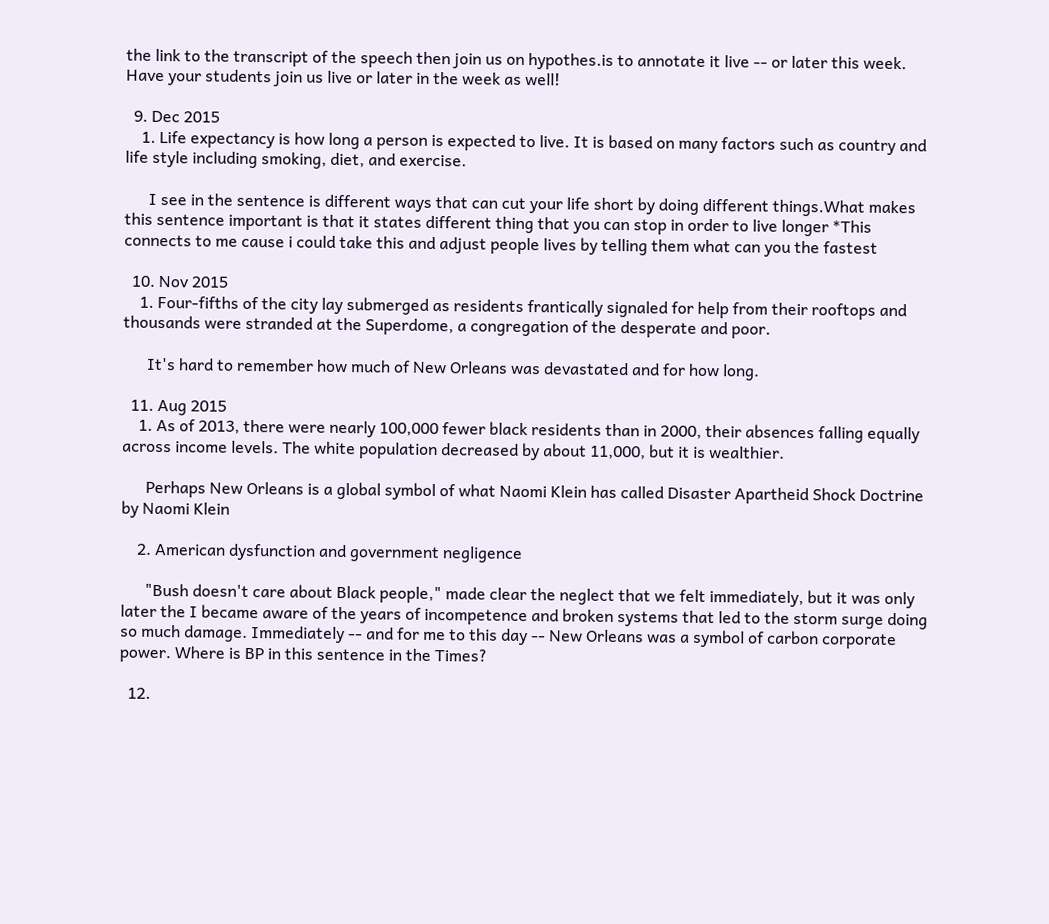the link to the transcript of the speech then join us on hypothes.is to annotate it live -- or later this week. Have your students join us live or later in the week as well!

  9. Dec 2015
    1. Life expectancy is how long a person is expected to live. It is based on many factors such as country and life style including smoking, diet, and exercise.

      I see in the sentence is different ways that can cut your life short by doing different things.What makes this sentence important is that it states different thing that you can stop in order to live longer *This connects to me cause i could take this and adjust people lives by telling them what can you the fastest

  10. Nov 2015
    1. Four-fifths of the city lay submerged as residents frantically signaled for help from their rooftops and thousands were stranded at the Superdome, a congregation of the desperate and poor.

      It's hard to remember how much of New Orleans was devastated and for how long.

  11. Aug 2015
    1. As of 2013, there were nearly 100,000 fewer black residents than in 2000, their absences falling equally across income levels. The white population decreased by about 11,000, but it is wealthier.

      Perhaps New Orleans is a global symbol of what Naomi Klein has called Disaster Apartheid Shock Doctrine by Naomi Klein

    2. American dysfunction and government negligence

      "Bush doesn't care about Black people," made clear the neglect that we felt immediately, but it was only later the I became aware of the years of incompetence and broken systems that led to the storm surge doing so much damage. Immediately -- and for me to this day -- New Orleans was a symbol of carbon corporate power. Where is BP in this sentence in the Times?

  12.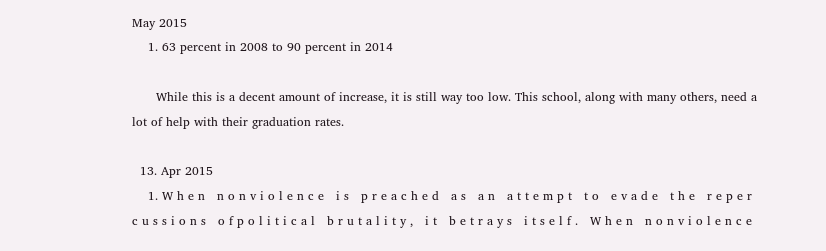May 2015
    1. 63 percent in 2008 to 90 percent in 2014

      While this is a decent amount of increase, it is still way too low. This school, along with many others, need a lot of help with their graduation rates.

  13. Apr 2015
    1. W h e n   n o n v i o l e n c e   i s   p r e a c h e d   a s   a n   a t t e m p t   t o   e v a d e   t h e   r e p e r c u s s i o n s   o f p o l i t i c a l   b r u t a l i t y ,   i t   b e t r a y s   i t s e l f .   W h e n   n o n v i o l e n c e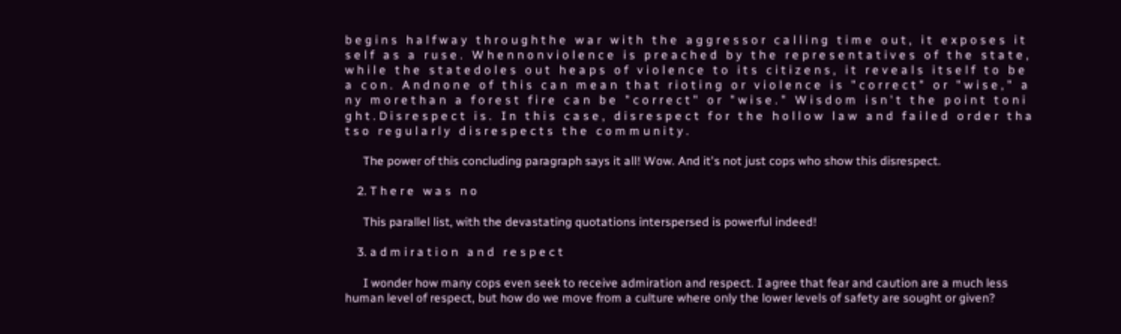b e g i n s   h a l f w a y   t h r o u g h t h e   w a r   w i t h   t h e   a g g r e s s o r   c a l l i n g   t i m e   o u t ,   i t   e x p o s e s   i t s e l f   a s   a   r u s e .   W h e n n o n v i o l e n c e   i s   p r e a c h e d   b y   t h e   r e p r e s e n t a t i v e s   o f   t h e   s t a t e ,   w h i l e   t h e   s t a t e d o l e s   o u t   h e a p s   o f   v i o l e n c e   t o   i t s   c i t i z e n s ,   i t   r e v e a l s   i t s e l f   t o   b e   a   c o n .   A n d n o n e   o f   t h i s   c a n   m e a n   t h a t   r i o t i n g   o r   v i o l e n c e   i s   " c o r r e c t "   o r   " w i s e , "   a n y   m o r e t h a n   a   f o r e s t   f i r e   c a n   b e   " c o r r e c t "   o r   " w i s e . "   W i s d o m   i s n ' t   t h e   p o i n t   t o n i g h t . D i s r e s p e c t   i s .   I n   t h i s   c a s e ,   d i s r e s p e c t   f o r   t h e   h o l l o w   l a w   a n d   f a i l e d   o r d e r   t h a t s o   r e g u l a r l y   d i s r e s p e c t s   t h e   c o m m u n i t y .

      The power of this concluding paragraph says it all! Wow. And it's not just cops who show this disrespect.

    2. T h e r e   w a s   n o

      This parallel list, with the devastating quotations interspersed is powerful indeed!

    3. a d m i r a t i o n   a n d   r e s p e c t

      I wonder how many cops even seek to receive admiration and respect. I agree that fear and caution are a much less human level of respect, but how do we move from a culture where only the lower levels of safety are sought or given?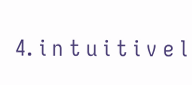4. i n t u i t i v e l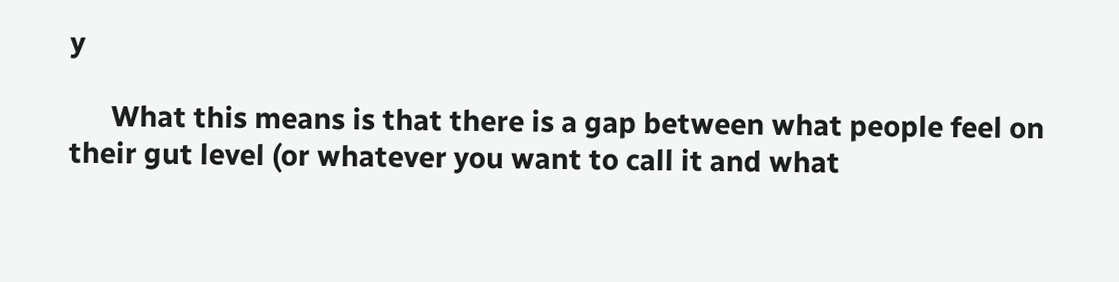y

      What this means is that there is a gap between what people feel on their gut level (or whatever you want to call it and what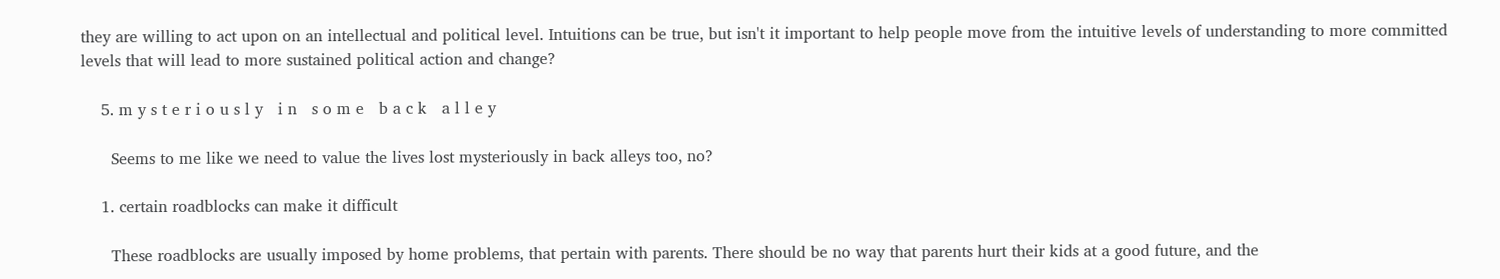they are willing to act upon on an intellectual and political level. Intuitions can be true, but isn't it important to help people move from the intuitive levels of understanding to more committed levels that will lead to more sustained political action and change?

    5. m y s t e r i o u s l y   i n   s o m e   b a c k   a l l e y

      Seems to me like we need to value the lives lost mysteriously in back alleys too, no?

    1. certain roadblocks can make it difficult

      These roadblocks are usually imposed by home problems, that pertain with parents. There should be no way that parents hurt their kids at a good future, and the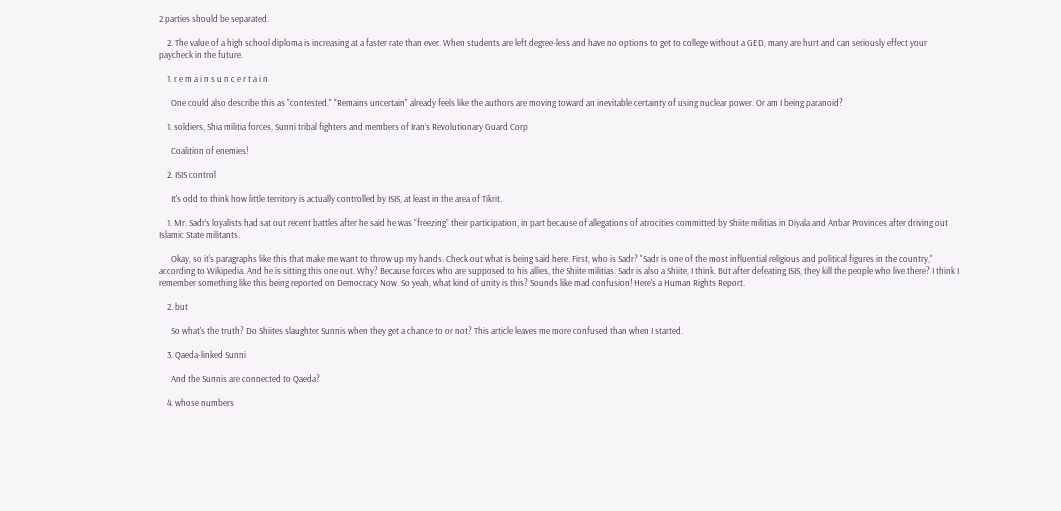2 parties should be separated.

    2. The value of a high school diploma is increasing at a faster rate than ever. When students are left degree-less and have no options to get to college without a GED, many are hurt and can seriously effect your paycheck in the future.

    1. r e m a i n s u n c e r t a i n

      One could also describe this as "contested." "Remains uncertain" already feels like the authors are moving toward an inevitable certainty of using nuclear power. Or am I being paranoid?

    1. soldiers, Shia militia forces, Sunni tribal fighters and members of Iran’s Revolutionary Guard Corp

      Coalition of enemies!

    2. ISIS control

      It's odd to think how little territory is actually controlled by ISIS, at least in the area of Tikrit.

    1. Mr. Sadr’s loyalists had sat out recent battles after he said he was “freezing” their participation, in part because of allegations of atrocities committed by Shiite militias in Diyala and Anbar Provinces after driving out Islamic State militants.

      Okay, so it's paragraphs like this that make me want to throw up my hands. Check out what is being said here. First, who is Sadr? "Sadr is one of the most influential religious and political figures in the country," according to Wikipedia. And he is sitting this one out. Why? Because forces who are supposed to his allies, the Shiite militias. Sadr is also a Shiite, I think. But after defeating ISIS, they kill the people who live there? I think I remember something like this being reported on Democracy Now. So yeah, what kind of unity is this? Sounds like mad confusion! Here's a Human Rights Report.

    2. but

      So what's the truth? Do Shiites slaughter Sunnis when they get a chance to or not? This article leaves me more confused than when I started.

    3. Qaeda-linked Sunni

      And the Sunnis are connected to Qaeda?

    4. whose numbers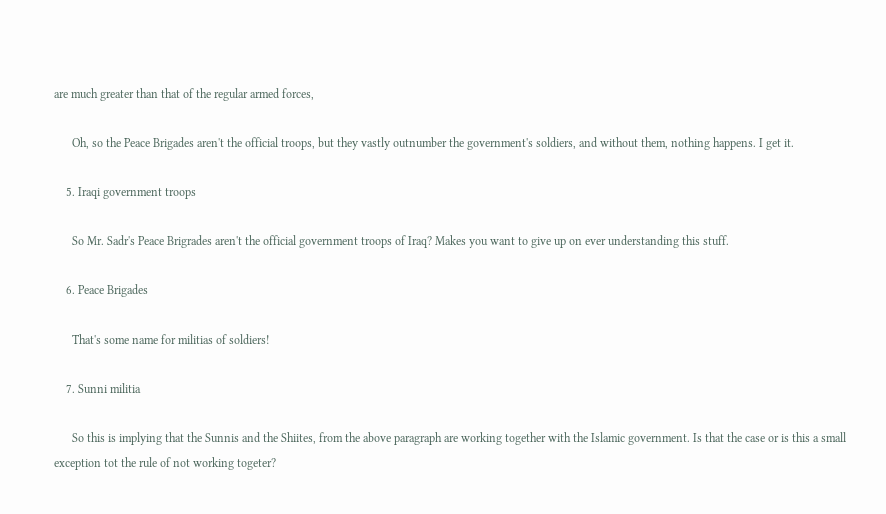are much greater than that of the regular armed forces,

      Oh, so the Peace Brigades aren't the official troops, but they vastly outnumber the government's soldiers, and without them, nothing happens. I get it.

    5. Iraqi government troops

      So Mr. Sadr's Peace Brigrades aren't the official government troops of Iraq? Makes you want to give up on ever understanding this stuff.

    6. Peace Brigades

      That's some name for militias of soldiers!

    7. Sunni militia

      So this is implying that the Sunnis and the Shiites, from the above paragraph are working together with the Islamic government. Is that the case or is this a small exception tot the rule of not working togeter?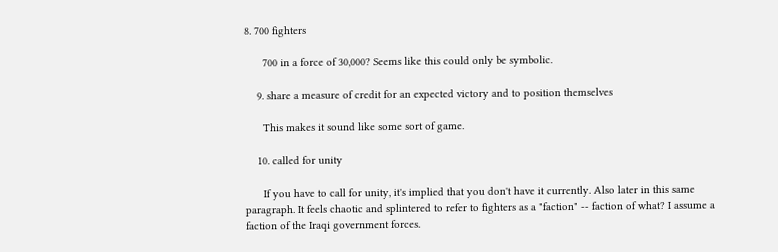8. 700 fighters

      700 in a force of 30,000? Seems like this could only be symbolic.

    9. share a measure of credit for an expected victory and to position themselves

      This makes it sound like some sort of game.

    10. called for unity

      If you have to call for unity, it's implied that you don't have it currently. Also later in this same paragraph. It feels chaotic and splintered to refer to fighters as a "faction" -- faction of what? I assume a faction of the Iraqi government forces.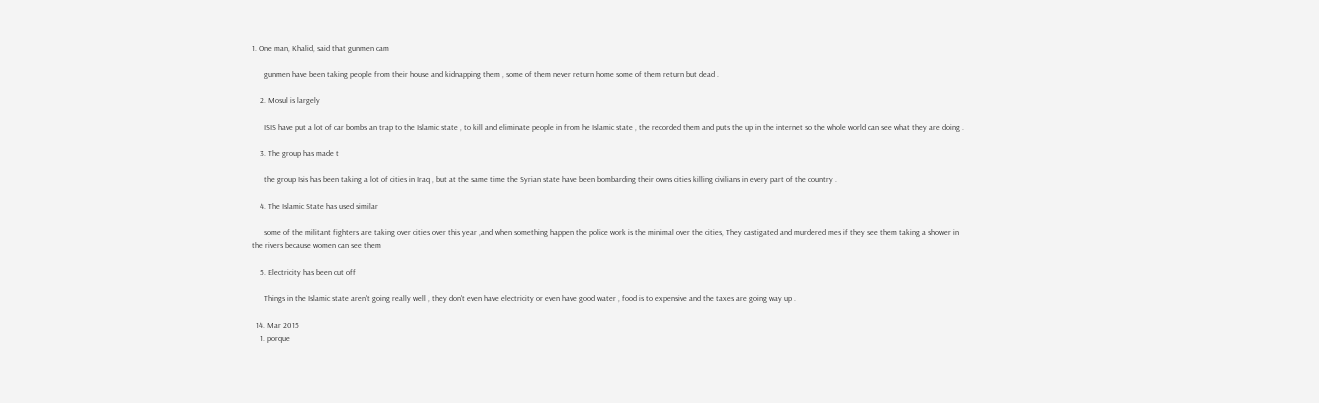1. One man, Khalid, said that gunmen cam

      gunmen have been taking people from their house and kidnapping them , some of them never return home some of them return but dead .

    2. Mosul is largely

      ISIS have put a lot of car bombs an trap to the Islamic state , to kill and eliminate people in from he Islamic state , the recorded them and puts the up in the internet so the whole world can see what they are doing .

    3. The group has made t

      the group Isis has been taking a lot of cities in Iraq , but at the same time the Syrian state have been bombarding their owns cities killing civilians in every part of the country .

    4. The Islamic State has used similar

      some of the militant fighters are taking over cities over this year ,and when something happen the police work is the minimal over the cities, They castigated and murdered mes if they see them taking a shower in the rivers because women can see them

    5. Electricity has been cut off

      Things in the Islamic state aren't going really well , they don't even have electricity or even have good water , food is to expensive and the taxes are going way up .

  14. Mar 2015
    1. porque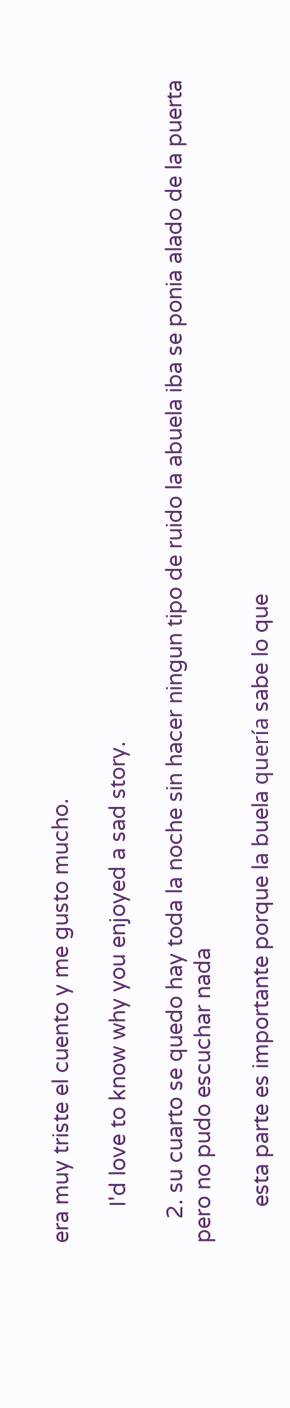era muy triste el cuento y me gusto mucho.

      I'd love to know why you enjoyed a sad story.

    2. su cuarto se quedo hay toda la noche sin hacer ningun tipo de ruido la abuela iba se ponia alado de la puerta pero no pudo escuchar nada

      esta parte es importante porque la buela quería sabe lo que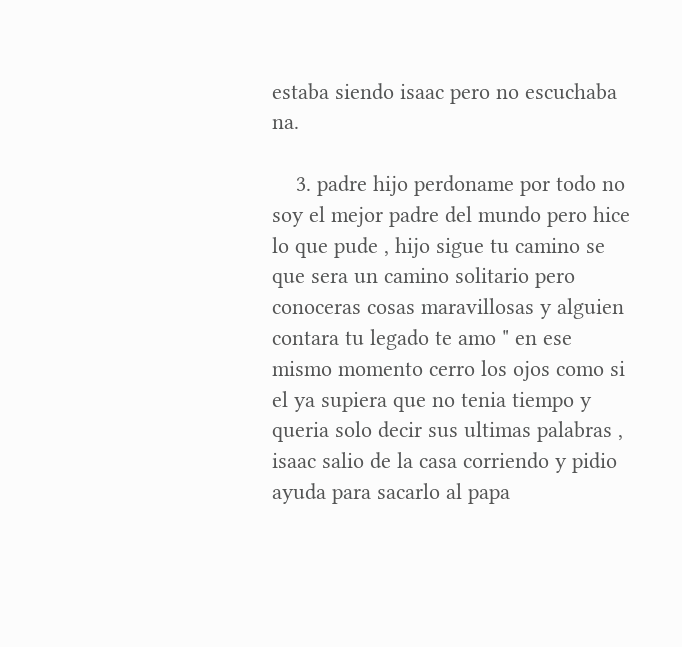estaba siendo isaac pero no escuchaba na.

    3. padre hijo perdoname por todo no soy el mejor padre del mundo pero hice lo que pude , hijo sigue tu camino se que sera un camino solitario pero conoceras cosas maravillosas y alguien contara tu legado te amo " en ese mismo momento cerro los ojos como si el ya supiera que no tenia tiempo y queria solo decir sus ultimas palabras , isaac salio de la casa corriendo y pidio ayuda para sacarlo al papa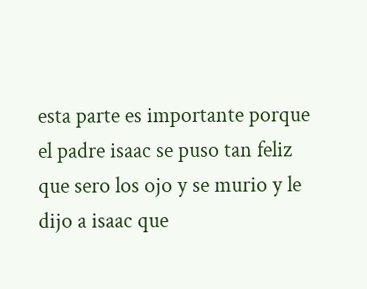esta parte es importante porque el padre isaac se puso tan feliz que sero los ojo y se murio y le dijo a isaac que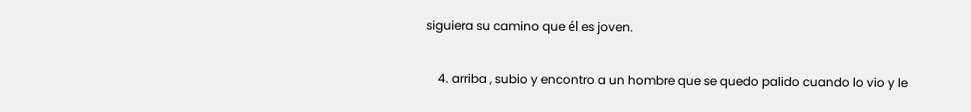siguiera su camino que él es joven.

    4. arriba , subio y encontro a un hombre que se quedo palido cuando lo vio y le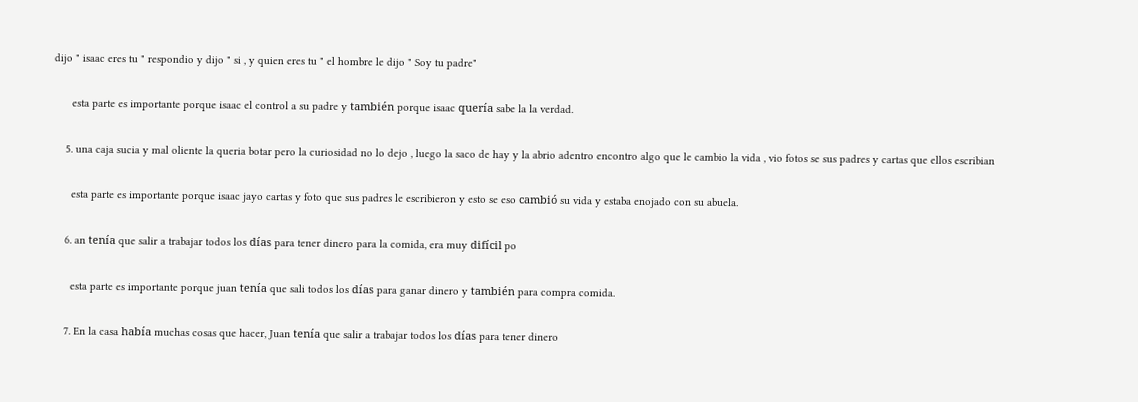dijo " isaac eres tu " respondio y dijo " si , y quien eres tu " el hombre le dijo " Soy tu padre"

      esta parte es importante porque isaac el control a su padre y también porque isaac quería sabe la la verdad.

    5. una caja sucia y mal oliente la queria botar pero la curiosidad no lo dejo , luego la saco de hay y la abrio adentro encontro algo que le cambio la vida , vio fotos se sus padres y cartas que ellos escribian

      esta parte es importante porque isaac jayo cartas y foto que sus padres le escribieron y esto se eso cambió su vida y estaba enojado con su abuela.

    6. an tenía que salir a trabajar todos los días para tener dinero para la comida, era muy difícil po

      esta parte es importante porque juan tenía que sali todos los días para ganar dinero y también para compra comida.

    7. En la casa había muchas cosas que hacer, Juan tenía que salir a trabajar todos los días para tener dinero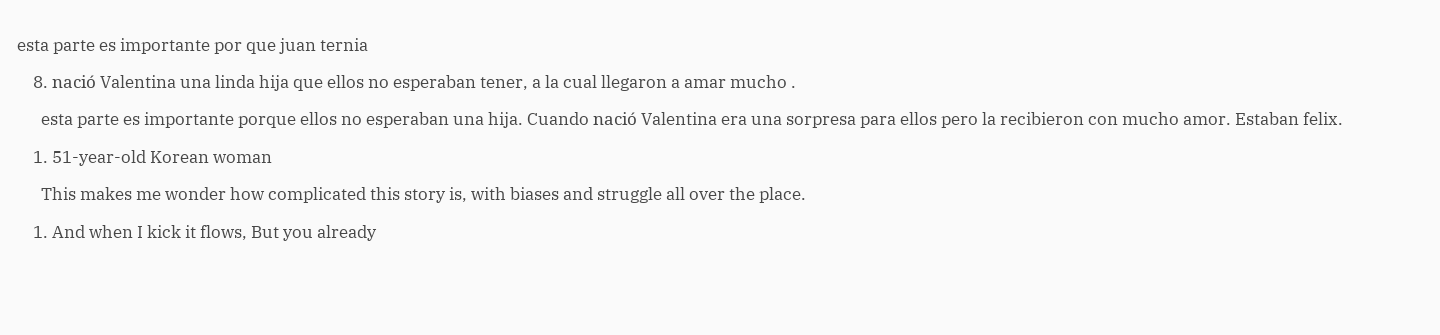esta parte es importante por que juan ternia

    8. nació Valentina una linda hija que ellos no esperaban tener, a la cual llegaron a amar mucho .

      esta parte es importante porque ellos no esperaban una hija. Cuando nació Valentina era una sorpresa para ellos pero la recibieron con mucho amor. Estaban felix.

    1. 51-year-old Korean woman

      This makes me wonder how complicated this story is, with biases and struggle all over the place.

    1. And when I kick it flows, But you already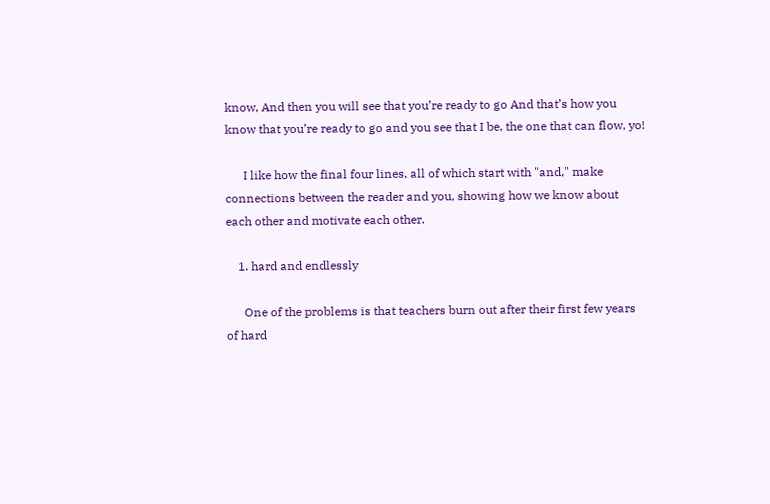know, And then you will see that you’re ready to go And that’s how you know that you’re ready to go and you see that I be, the one that can flow, yo!

      I like how the final four lines, all of which start with "and," make connections between the reader and you, showing how we know about each other and motivate each other.

    1. hard and endlessly

      One of the problems is that teachers burn out after their first few years of hard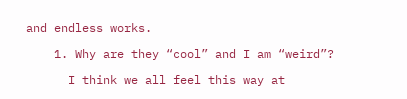and endless works.

    1. Why are they “cool” and I am “weird”?

      I think we all feel this way at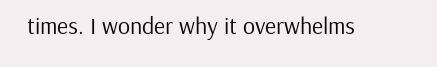times. I wonder why it overwhelms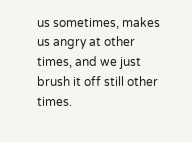us sometimes, makes us angry at other times, and we just brush it off still other times.